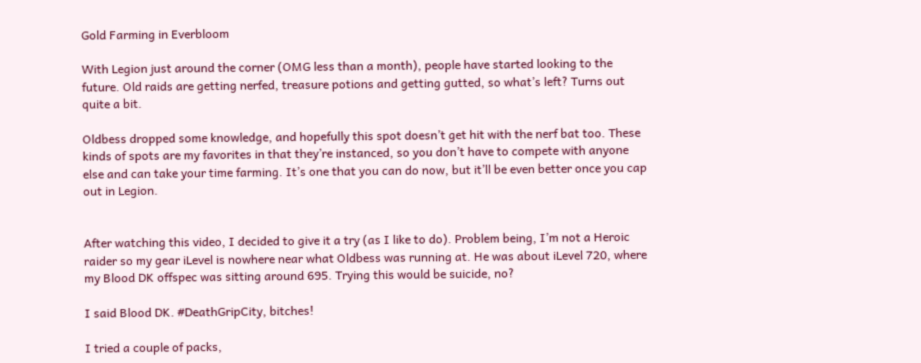Gold Farming in Everbloom

With Legion just around the corner (OMG less than a month), people have started looking to the future. Old raids are getting nerfed, treasure potions and getting gutted, so what’s left? Turns out quite a bit.

Oldbess dropped some knowledge, and hopefully this spot doesn’t get hit with the nerf bat too. These kinds of spots are my favorites in that they’re instanced, so you don’t have to compete with anyone else and can take your time farming. It’s one that you can do now, but it’ll be even better once you cap out in Legion.


After watching this video, I decided to give it a try (as I like to do). Problem being, I’m not a Heroic raider so my gear iLevel is nowhere near what Oldbess was running at. He was about iLevel 720, where my Blood DK offspec was sitting around 695. Trying this would be suicide, no?

I said Blood DK. #DeathGripCity, bitches!

I tried a couple of packs,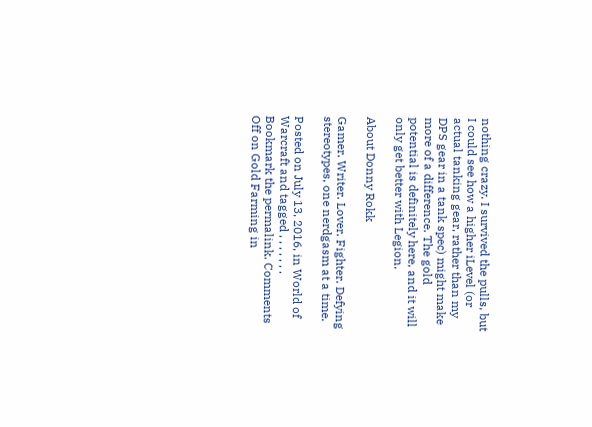nothing crazy. I survived the pulls, but I could see how a higher iLevel (or actual tanking gear, rather than my DPS gear in a tank spec) might make more of a difference. The gold potential is definitely here, and it will only get better with Legion.

About Donny Rokk

Gamer. Writer. Lover. Fighter. Defying stereotypes, one nerdgasm at a time.

Posted on July 13, 2016, in World of Warcraft and tagged , , , , , , . Bookmark the permalink. Comments Off on Gold Farming in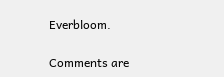Everbloom.

Comments are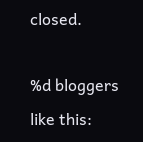closed.

%d bloggers like this: